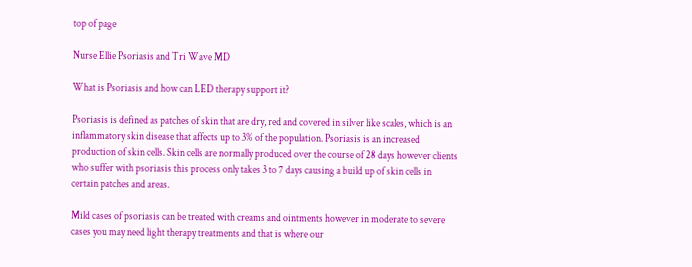top of page

Nurse Ellie Psoriasis and Tri Wave MD

What is Psoriasis and how can LED therapy support it?

Psoriasis is defined as patches of skin that are dry, red and covered in silver like scales, which is an inflammatory skin disease that affects up to 3% of the population. Psoriasis is an increased production of skin cells. Skin cells are normally produced over the course of 28 days however clients who suffer with psoriasis this process only takes 3 to 7 days causing a build up of skin cells in certain patches and areas.

Mild cases of psoriasis can be treated with creams and ointments however in moderate to severe cases you may need light therapy treatments and that is where our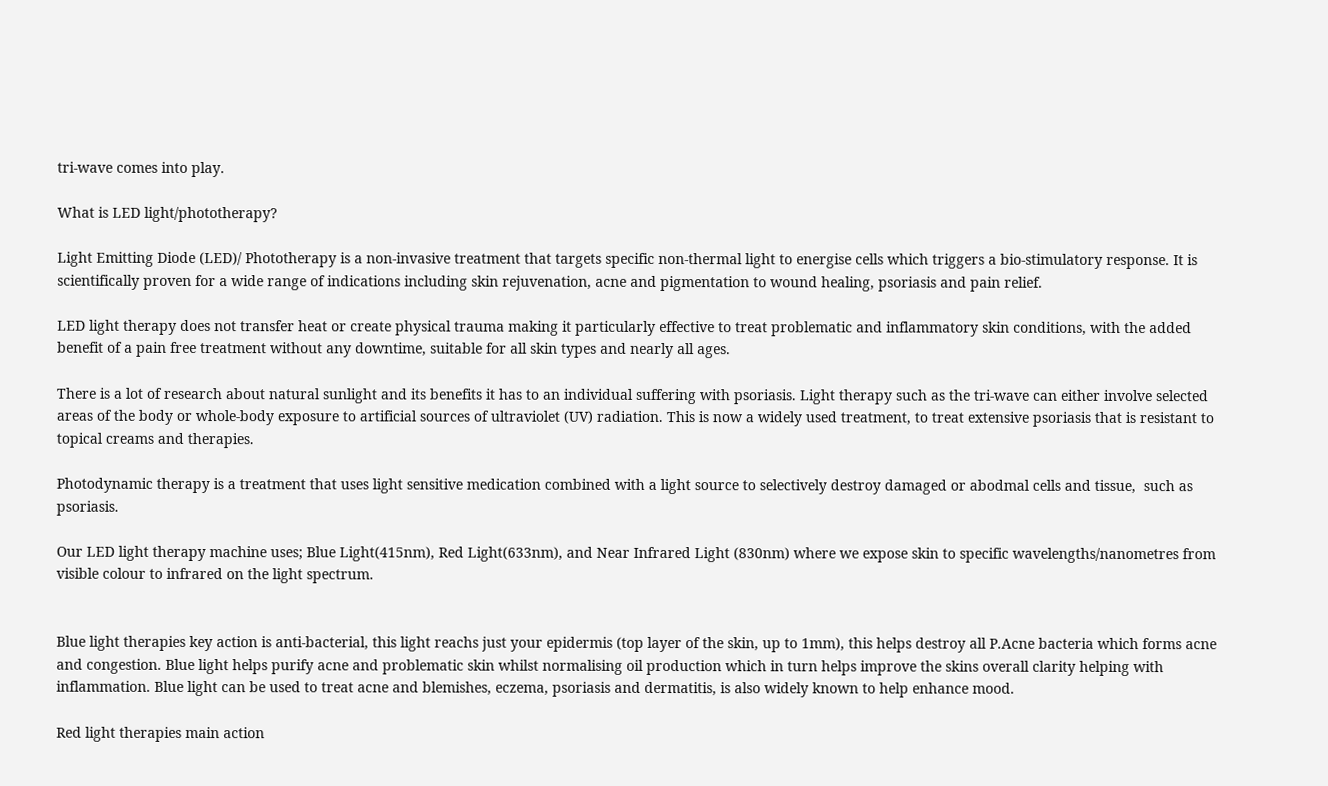tri-wave comes into play.

What is LED light/phototherapy?

Light Emitting Diode (LED)/ Phototherapy is a non-invasive treatment that targets specific non-thermal light to energise cells which triggers a bio-stimulatory response. It is scientifically proven for a wide range of indications including skin rejuvenation, acne and pigmentation to wound healing, psoriasis and pain relief.

LED light therapy does not transfer heat or create physical trauma making it particularly effective to treat problematic and inflammatory skin conditions, with the added benefit of a pain free treatment without any downtime, suitable for all skin types and nearly all ages.

There is a lot of research about natural sunlight and its benefits it has to an individual suffering with psoriasis. Light therapy such as the tri-wave can either involve selected areas of the body or whole-body exposure to artificial sources of ultraviolet (UV) radiation. This is now a widely used treatment, to treat extensive psoriasis that is resistant to topical creams and therapies.

Photodynamic therapy is a treatment that uses light sensitive medication combined with a light source to selectively destroy damaged or abodmal cells and tissue,  such as psoriasis.

Our LED light therapy machine uses; Blue Light(415nm), Red Light(633nm), and Near Infrared Light (830nm) where we expose skin to specific wavelengths/nanometres from visible colour to infrared on the light spectrum.


Blue light therapies key action is anti-bacterial, this light reachs just your epidermis (top layer of the skin, up to 1mm), this helps destroy all P.Acne bacteria which forms acne and congestion. Blue light helps purify acne and problematic skin whilst normalising oil production which in turn helps improve the skins overall clarity helping with inflammation. Blue light can be used to treat acne and blemishes, eczema, psoriasis and dermatitis, is also widely known to help enhance mood.

Red light therapies main action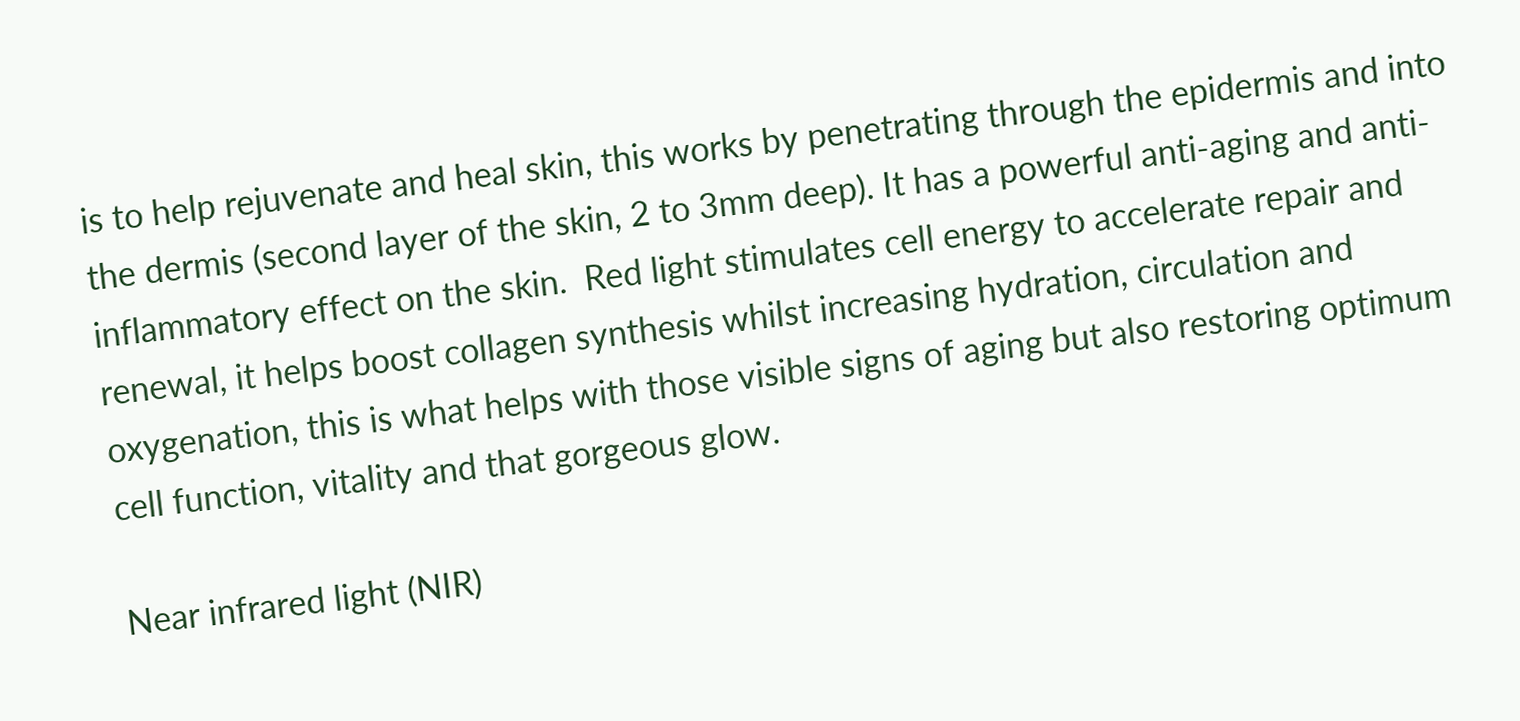is to help rejuvenate and heal skin, this works by penetrating through the epidermis and into the dermis (second layer of the skin, 2 to 3mm deep). It has a powerful anti-aging and anti-inflammatory effect on the skin.  Red light stimulates cell energy to accelerate repair and renewal, it helps boost collagen synthesis whilst increasing hydration, circulation and oxygenation, this is what helps with those visible signs of aging but also restoring optimum cell function, vitality and that gorgeous glow.

Near infrared light (NIR)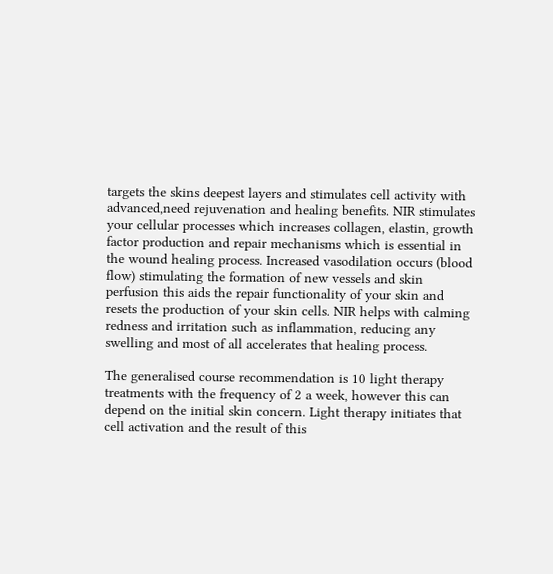targets the skins deepest layers and stimulates cell activity with advanced,need rejuvenation and healing benefits. NIR stimulates your cellular processes which increases collagen, elastin, growth factor production and repair mechanisms which is essential in the wound healing process. Increased vasodilation occurs (blood flow) stimulating the formation of new vessels and skin perfusion this aids the repair functionality of your skin and resets the production of your skin cells. NIR helps with calming redness and irritation such as inflammation, reducing any swelling and most of all accelerates that healing process.

The generalised course recommendation is 10 light therapy treatments with the frequency of 2 a week, however this can depend on the initial skin concern. Light therapy initiates that cell activation and the result of this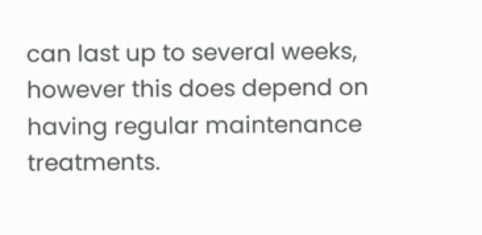can last up to several weeks, however this does depend on having regular maintenance treatments.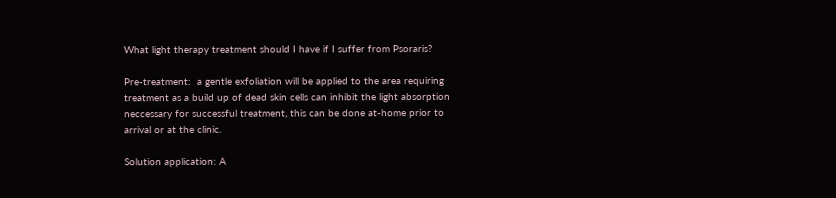What light therapy treatment should I have if I suffer from Psoraris?

Pre-treatment:  a gentle exfoliation will be applied to the area requiring treatment as a build up of dead skin cells can inhibit the light absorption neccessary for successful treatment, this can be done at-home prior to arrival or at the clinic.

Solution application: A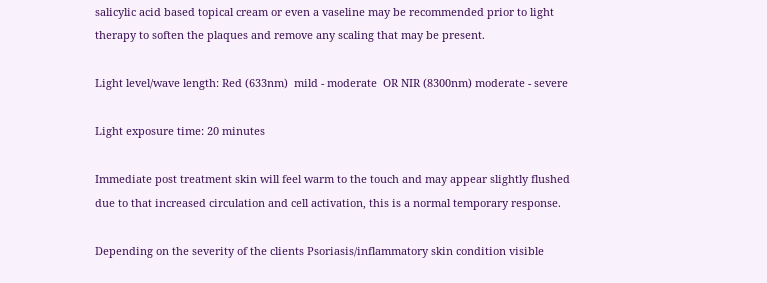salicylic acid based topical cream or even a vaseline may be recommended prior to light therapy to soften the plaques and remove any scaling that may be present.

Light level/wave length: Red (633nm)  mild - moderate  OR NIR (8300nm) moderate - severe

Light exposure time: 20 minutes

Immediate post treatment skin will feel warm to the touch and may appear slightly flushed due to that increased circulation and cell activation, this is a normal temporary response.

Depending on the severity of the clients Psoriasis/inflammatory skin condition visible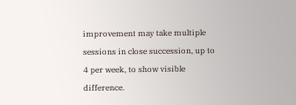improvement may take multiple sessions in close succession, up to 4 per week, to show visible difference.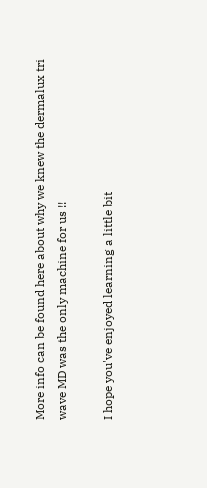More info can be found here about why we knew the dermalux tri wave MD was the only machine for us !!

I hope you've enjoyed learning a little bit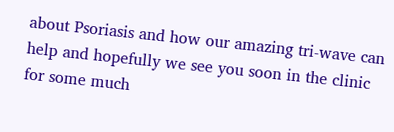about Psoriasis and how our amazing tri-wave can help and hopefully we see you soon in the clinic for some much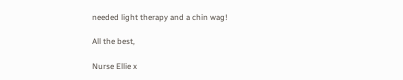needed light therapy and a chin wag!

All the best,

Nurse Ellie x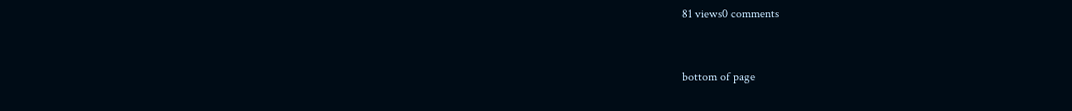81 views0 comments


bottom of page